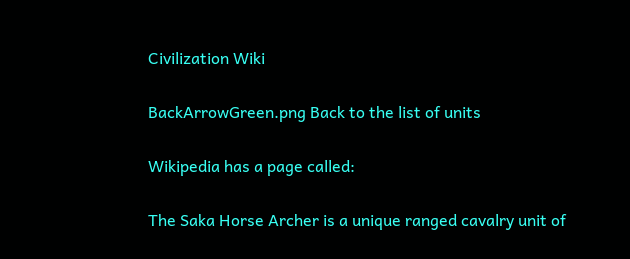Civilization Wiki

BackArrowGreen.png Back to the list of units

Wikipedia has a page called:

The Saka Horse Archer is a unique ranged cavalry unit of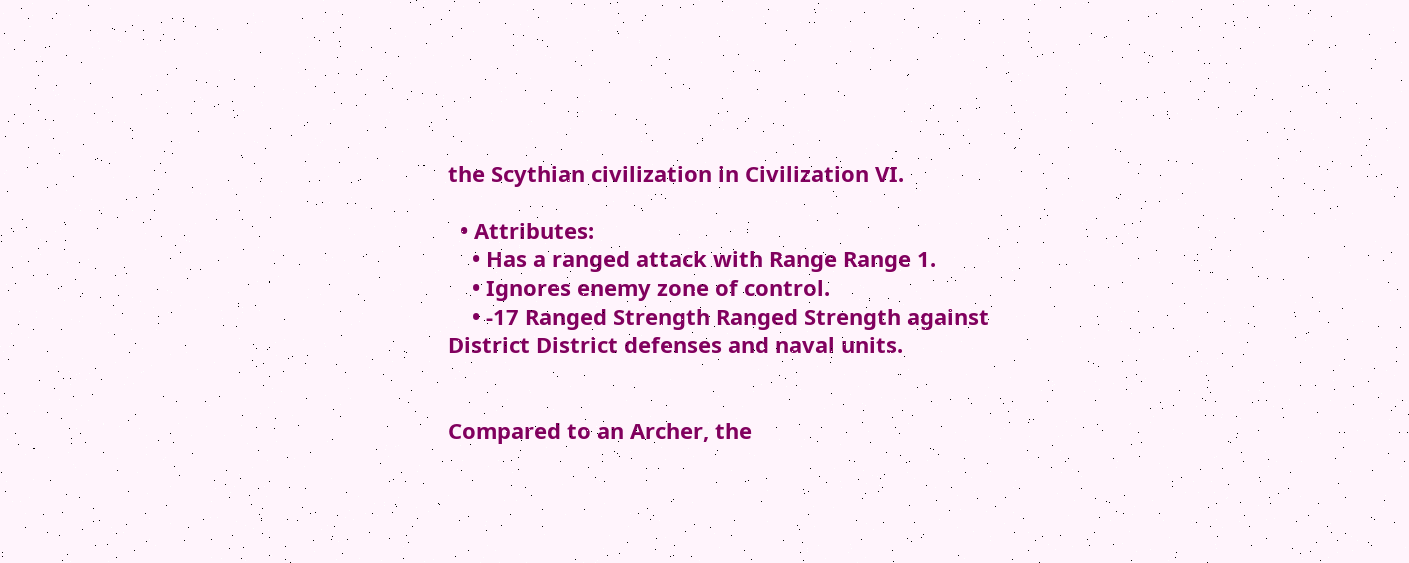the Scythian civilization in Civilization VI.

  • Attributes:
    • Has a ranged attack with Range Range 1.
    • Ignores enemy zone of control.
    • -17 Ranged Strength Ranged Strength against District District defenses and naval units.


Compared to an Archer, the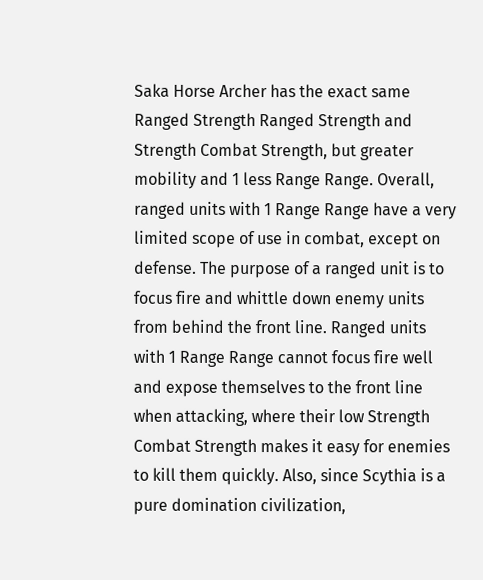Saka Horse Archer has the exact same Ranged Strength Ranged Strength and Strength Combat Strength, but greater mobility and 1 less Range Range. Overall, ranged units with 1 Range Range have a very limited scope of use in combat, except on defense. The purpose of a ranged unit is to focus fire and whittle down enemy units from behind the front line. Ranged units with 1 Range Range cannot focus fire well and expose themselves to the front line when attacking, where their low Strength Combat Strength makes it easy for enemies to kill them quickly. Also, since Scythia is a pure domination civilization,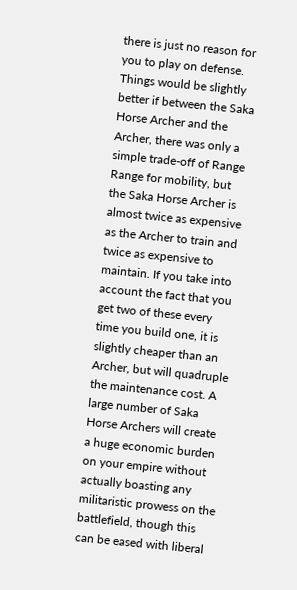there is just no reason for you to play on defense. Things would be slightly better if between the Saka Horse Archer and the Archer, there was only a simple trade-off of Range Range for mobility, but the Saka Horse Archer is almost twice as expensive as the Archer to train and twice as expensive to maintain. If you take into account the fact that you get two of these every time you build one, it is slightly cheaper than an Archer, but will quadruple the maintenance cost. A large number of Saka Horse Archers will create a huge economic burden on your empire without actually boasting any militaristic prowess on the battlefield, though this can be eased with liberal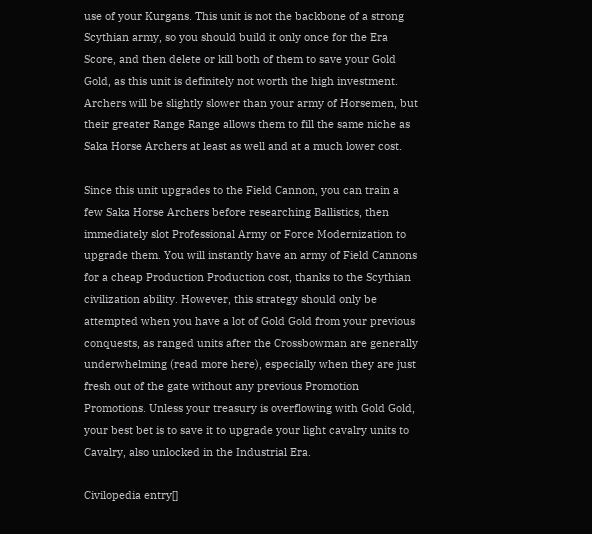use of your Kurgans. This unit is not the backbone of a strong Scythian army, so you should build it only once for the Era Score, and then delete or kill both of them to save your Gold Gold, as this unit is definitely not worth the high investment. Archers will be slightly slower than your army of Horsemen, but their greater Range Range allows them to fill the same niche as Saka Horse Archers at least as well and at a much lower cost.

Since this unit upgrades to the Field Cannon, you can train a few Saka Horse Archers before researching Ballistics, then immediately slot Professional Army or Force Modernization to upgrade them. You will instantly have an army of Field Cannons for a cheap Production Production cost, thanks to the Scythian civilization ability. However, this strategy should only be attempted when you have a lot of Gold Gold from your previous conquests, as ranged units after the Crossbowman are generally underwhelming (read more here), especially when they are just fresh out of the gate without any previous Promotion Promotions. Unless your treasury is overflowing with Gold Gold, your best bet is to save it to upgrade your light cavalry units to Cavalry, also unlocked in the Industrial Era.

Civilopedia entry[]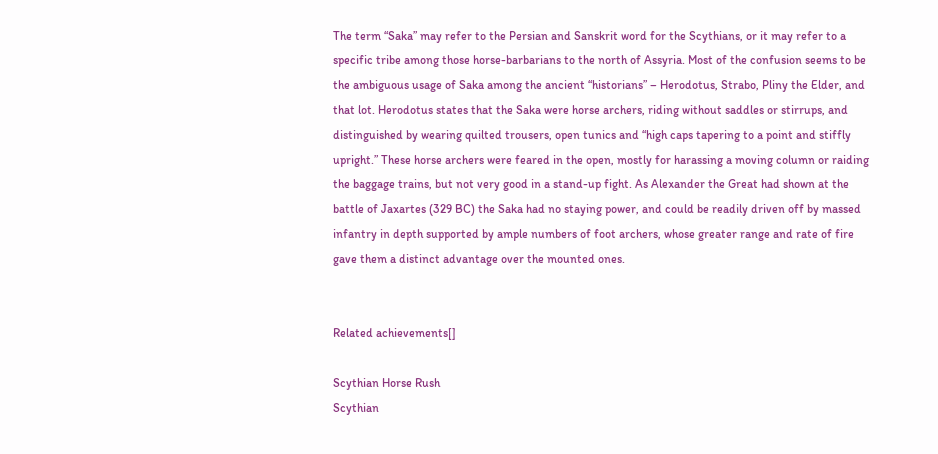The term “Saka” may refer to the Persian and Sanskrit word for the Scythians, or it may refer to a specific tribe among those horse-barbarians to the north of Assyria. Most of the confusion seems to be the ambiguous usage of Saka among the ancient “historians” – Herodotus, Strabo, Pliny the Elder, and that lot. Herodotus states that the Saka were horse archers, riding without saddles or stirrups, and distinguished by wearing quilted trousers, open tunics and “high caps tapering to a point and stiffly upright.” These horse archers were feared in the open, mostly for harassing a moving column or raiding the baggage trains, but not very good in a stand-up fight. As Alexander the Great had shown at the battle of Jaxartes (329 BC) the Saka had no staying power, and could be readily driven off by massed infantry in depth supported by ample numbers of foot archers, whose greater range and rate of fire gave them a distinct advantage over the mounted ones.


Related achievements[]

Scythian Horse Rush
Scythian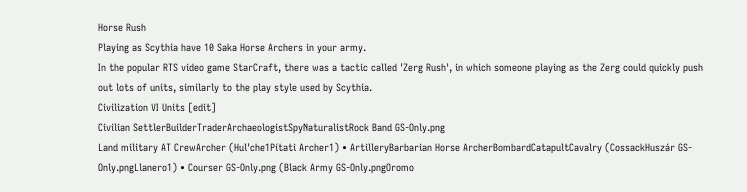Horse Rush
Playing as Scythia have 10 Saka Horse Archers in your army.
In the popular RTS video game StarCraft, there was a tactic called 'Zerg Rush', in which someone playing as the Zerg could quickly push out lots of units, similarly to the play style used by Scythia.
Civilization VI Units [edit]
Civilian SettlerBuilderTraderArchaeologistSpyNaturalistRock Band GS-Only.png
Land military AT CrewArcher (Hul'che1Pítati Archer1) • ArtilleryBarbarian Horse ArcherBombardCatapultCavalry (CossackHuszár GS-Only.pngLlanero1) • Courser GS-Only.png (Black Army GS-Only.pngOromo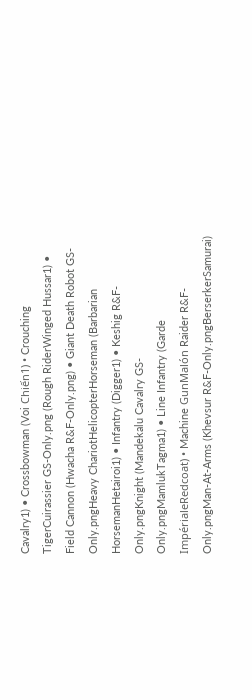Cavalry1) • Crossbowman (Voi Chiến1) • Crouching TigerCuirassier GS-Only.png (Rough RiderWinged Hussar1) • Field Cannon (Hwacha R&F-Only.png) • Giant Death Robot GS-Only.pngHeavy ChariotHelicopterHorseman (Barbarian HorsemanHetairoi1) • Infantry (Digger1) • Keshig R&F-Only.pngKnight (Mandekalu Cavalry GS-Only.pngMamlukTagma1) • Line Infantry (Garde ImpérialeRedcoat) • Machine GunMalón Raider R&F-Only.pngMan-At-Arms (Khevsur R&F-Only.pngBerserkerSamurai)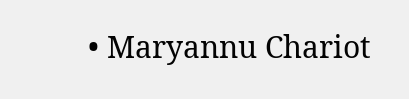• Maryannu Chariot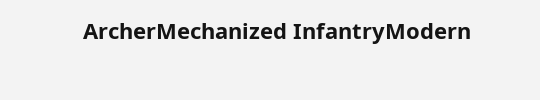ArcherMechanized InfantryModern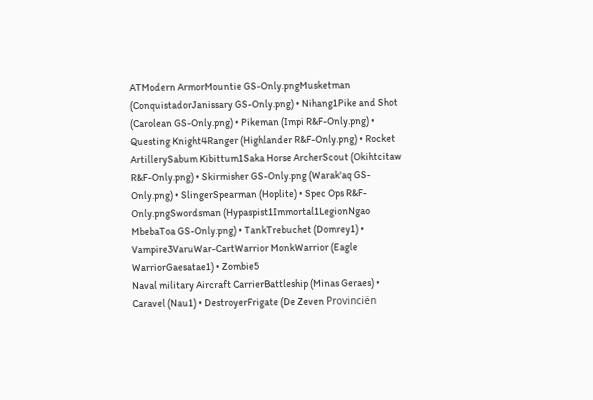ATModern ArmorMountie GS-Only.pngMusketman (ConquistadorJanissary GS-Only.png) • Nihang1Pike and Shot (Carolean GS-Only.png) • Pikeman (Impi R&F-Only.png) • Questing Knight4Ranger (Highlander R&F-Only.png) • Rocket ArtillerySabum Kibittum1Saka Horse ArcherScout (Okihtcitaw R&F-Only.png) • Skirmisher GS-Only.png (Warak'aq GS-Only.png) • SlingerSpearman (Hoplite) • Spec Ops R&F-Only.pngSwordsman (Hypaspist1Immortal1LegionNgao MbebaToa GS-Only.png) • TankTrebuchet (Domrey1) • Vampire3VaruWar-CartWarrior MonkWarrior (Eagle WarriorGaesatae1) • Zombie5
Naval military Aircraft CarrierBattleship (Minas Geraes) • Caravel (Nau1) • DestroyerFrigate (De Zeven Provinciën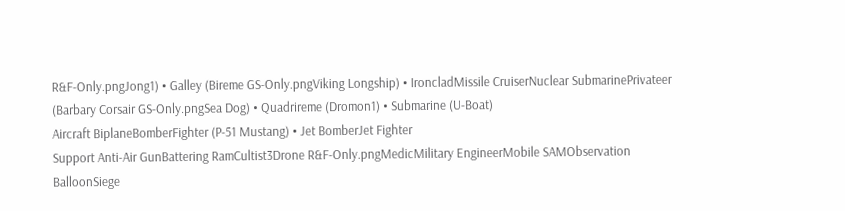R&F-Only.pngJong1) • Galley (Bireme GS-Only.pngViking Longship) • IroncladMissile CruiserNuclear SubmarinePrivateer (Barbary Corsair GS-Only.pngSea Dog) • Quadrireme (Dromon1) • Submarine (U-Boat)
Aircraft BiplaneBomberFighter (P-51 Mustang) • Jet BomberJet Fighter
Support Anti-Air GunBattering RamCultist3Drone R&F-Only.pngMedicMilitary EngineerMobile SAMObservation BalloonSiege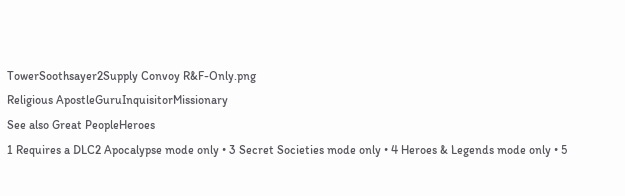TowerSoothsayer2Supply Convoy R&F-Only.png
Religious ApostleGuruInquisitorMissionary
See also Great PeopleHeroes
1 Requires a DLC2 Apocalypse mode only • 3 Secret Societies mode only • 4 Heroes & Legends mode only • 5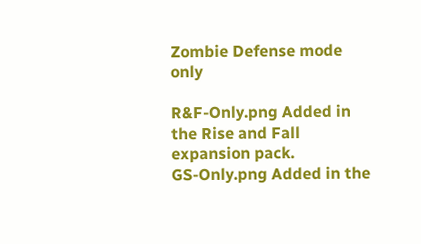Zombie Defense mode only

R&F-Only.png Added in the Rise and Fall expansion pack.
GS-Only.png Added in the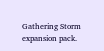Gathering Storm expansion pack.